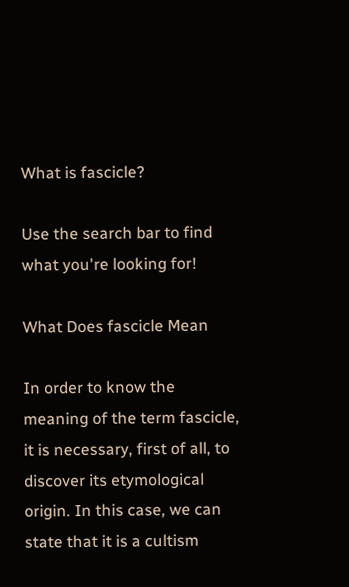What is fascicle?

Use the search bar to find what you're looking for!

What Does fascicle Mean

In order to know the meaning of the term fascicle, it is necessary, first of all, to discover its etymological origin. In this case, we can state that it is a cultism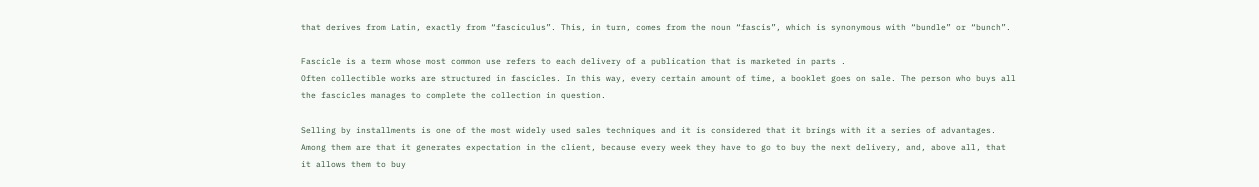that derives from Latin, exactly from “fasciculus”. This, in turn, comes from the noun “fascis”, which is synonymous with “bundle” or “bunch”.

Fascicle is a term whose most common use refers to each delivery of a publication that is marketed in parts .
Often collectible works are structured in fascicles. In this way, every certain amount of time, a booklet goes on sale. The person who buys all the fascicles manages to complete the collection in question.

Selling by installments is one of the most widely used sales techniques and it is considered that it brings with it a series of advantages. Among them are that it generates expectation in the client, because every week they have to go to buy the next delivery, and, above all, that it allows them to buy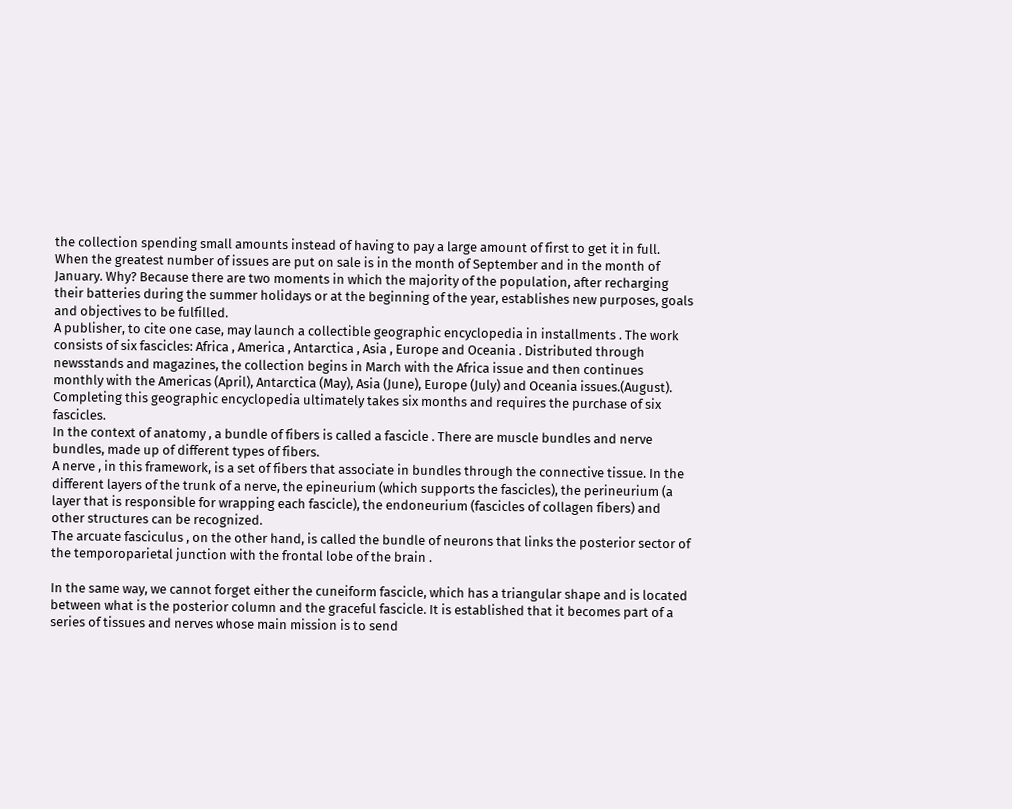the collection spending small amounts instead of having to pay a large amount of first to get it in full.
When the greatest number of issues are put on sale is in the month of September and in the month of January. Why? Because there are two moments in which the majority of the population, after recharging their batteries during the summer holidays or at the beginning of the year, establishes new purposes, goals and objectives to be fulfilled.
A publisher, to cite one case, may launch a collectible geographic encyclopedia in installments . The work consists of six fascicles: Africa , America , Antarctica , Asia , Europe and Oceania . Distributed through newsstands and magazines, the collection begins in March with the Africa issue and then continues monthly with the Americas (April), Antarctica (May), Asia (June), Europe (July) and Oceania issues.(August). Completing this geographic encyclopedia ultimately takes six months and requires the purchase of six fascicles.
In the context of anatomy , a bundle of fibers is called a fascicle . There are muscle bundles and nerve bundles, made up of different types of fibers.
A nerve , in this framework, is a set of fibers that associate in bundles through the connective tissue. In the different layers of the trunk of a nerve, the epineurium (which supports the fascicles), the perineurium (a layer that is responsible for wrapping each fascicle), the endoneurium (fascicles of collagen fibers) and other structures can be recognized.
The arcuate fasciculus , on the other hand, is called the bundle of neurons that links the posterior sector of the temporoparietal junction with the frontal lobe of the brain .

In the same way, we cannot forget either the cuneiform fascicle, which has a triangular shape and is located between what is the posterior column and the graceful fascicle. It is established that it becomes part of a series of tissues and nerves whose main mission is to send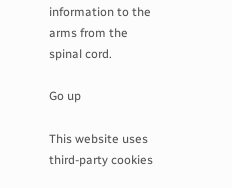information to the arms from the spinal cord.

Go up

This website uses third-party cookies